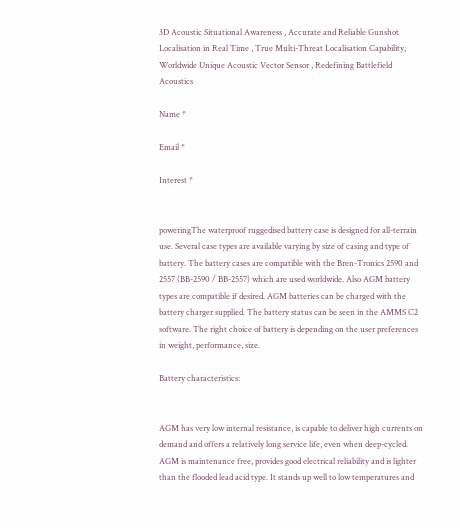3D Acoustic Situational Awareness , Accurate and Reliable Gunshot Localisation in Real Time , True Multi-Threat Localisation Capability, Worldwide Unique Acoustic Vector Sensor , Redefining Battlefield Acoustics

Name *

Email *

Interest *


poweringThe waterproof ruggedised battery case is designed for all-terrain use. Several case types are available varying by size of casing and type of battery. The battery cases are compatible with the Bren-Tronics 2590 and 2557 (BB-2590 / BB-2557) which are used worldwide. Also AGM battery types are compatible if desired. AGM batteries can be charged with the battery charger supplied. The battery status can be seen in the AMMS C2 software. The right choice of battery is depending on the user preferences in weight, performance, size.

Battery characteristics:


AGM has very low internal resistance, is capable to deliver high currents on demand and offers a relatively long service life, even when deep-cycled. AGM is maintenance free, provides good electrical reliability and is lighter than the flooded lead acid type. It stands up well to low temperatures and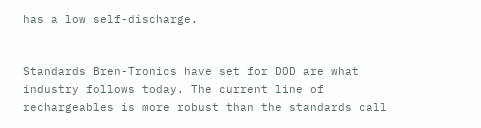has a low self-discharge.


Standards Bren-Tronics have set for DOD are what industry follows today. The current line of rechargeables is more robust than the standards call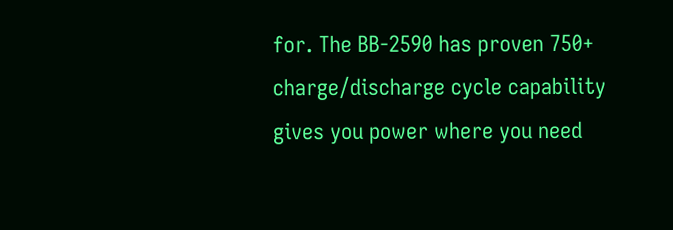for. The BB-2590 has proven 750+ charge/discharge cycle capability gives you power where you need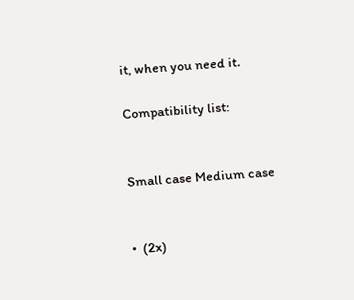it, when you need it.

Compatibility list:


Small case Medium case


•  (2x)